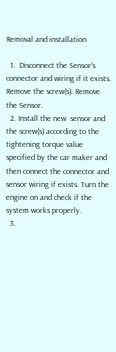Removal and installation

  1.  Disconnect the Sensor’s connector and wiring if it exists. Remove the screw(s). Remove the Sensor.
  2. Install the new  sensor and the screw(s) according to the tightening torque value specified by the car maker and then connect the connector and sensor wiring if exists. Turn the engine on and check if the system works properly.
  3.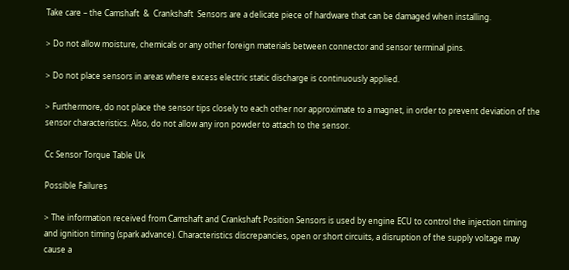Take care – the Camshaft  &  Crankshaft  Sensors are a delicate piece of hardware that can be damaged when installing.

> Do not allow moisture, chemicals or any other foreign materials between connector and sensor terminal pins.

> Do not place sensors in areas where excess electric static discharge is continuously applied.

> Furthermore, do not place the sensor tips closely to each other nor approximate to a magnet, in order to prevent deviation of the sensor characteristics. Also, do not allow any iron powder to attach to the sensor.

Cc Sensor Torque Table Uk

Possible Failures

> The information received from Camshaft and Crankshaft Position Sensors is used by engine ECU to control the injection timing and ignition timing (spark advance). Characteristics discrepancies, open or short circuits, a disruption of the supply voltage may cause a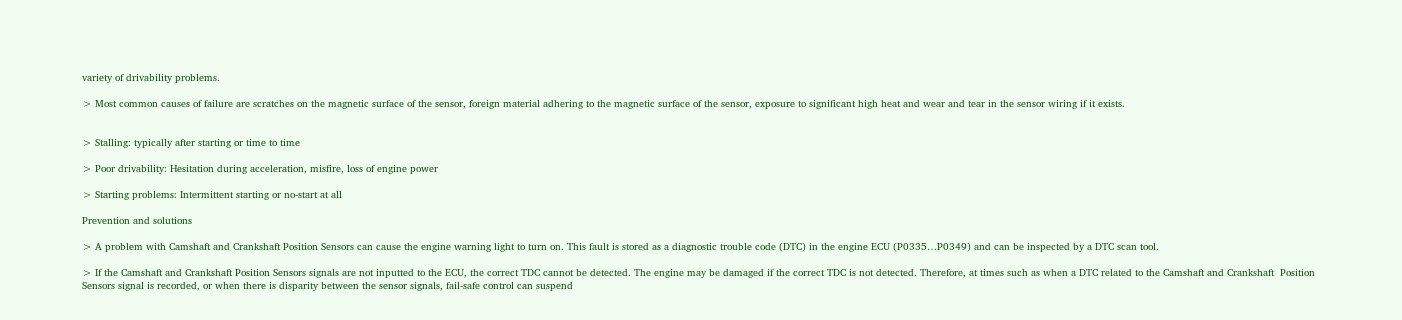variety of drivability problems.

> Most common causes of failure are scratches on the magnetic surface of the sensor, foreign material adhering to the magnetic surface of the sensor, exposure to significant high heat and wear and tear in the sensor wiring if it exists.


> Stalling: typically after starting or time to time

> Poor drivability: Hesitation during acceleration, misfire, loss of engine power

> Starting problems: Intermittent starting or no-start at all

Prevention and solutions

> A problem with Camshaft and Crankshaft Position Sensors can cause the engine warning light to turn on. This fault is stored as a diagnostic trouble code (DTC) in the engine ECU (P0335…P0349) and can be inspected by a DTC scan tool.

> If the Camshaft and Crankshaft Position Sensors signals are not inputted to the ECU, the correct TDC cannot be detected. The engine may be damaged if the correct TDC is not detected. Therefore, at times such as when a DTC related to the Camshaft and Crankshaft  Position Sensors signal is recorded, or when there is disparity between the sensor signals, fail-safe control can suspend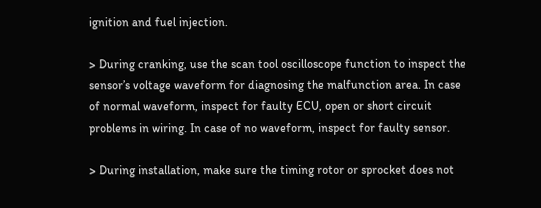ignition and fuel injection.

> During cranking, use the scan tool oscilloscope function to inspect the sensor’s voltage waveform for diagnosing the malfunction area. In case of normal waveform, inspect for faulty ECU, open or short circuit problems in wiring. In case of no waveform, inspect for faulty sensor.

> During installation, make sure the timing rotor or sprocket does not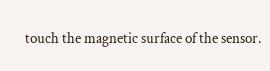touch the magnetic surface of the sensor.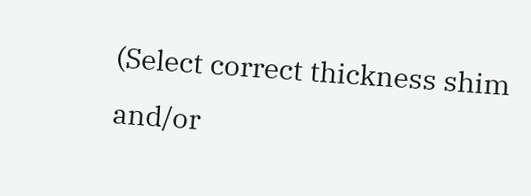(Select correct thickness shim and/or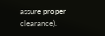assure proper clearance).